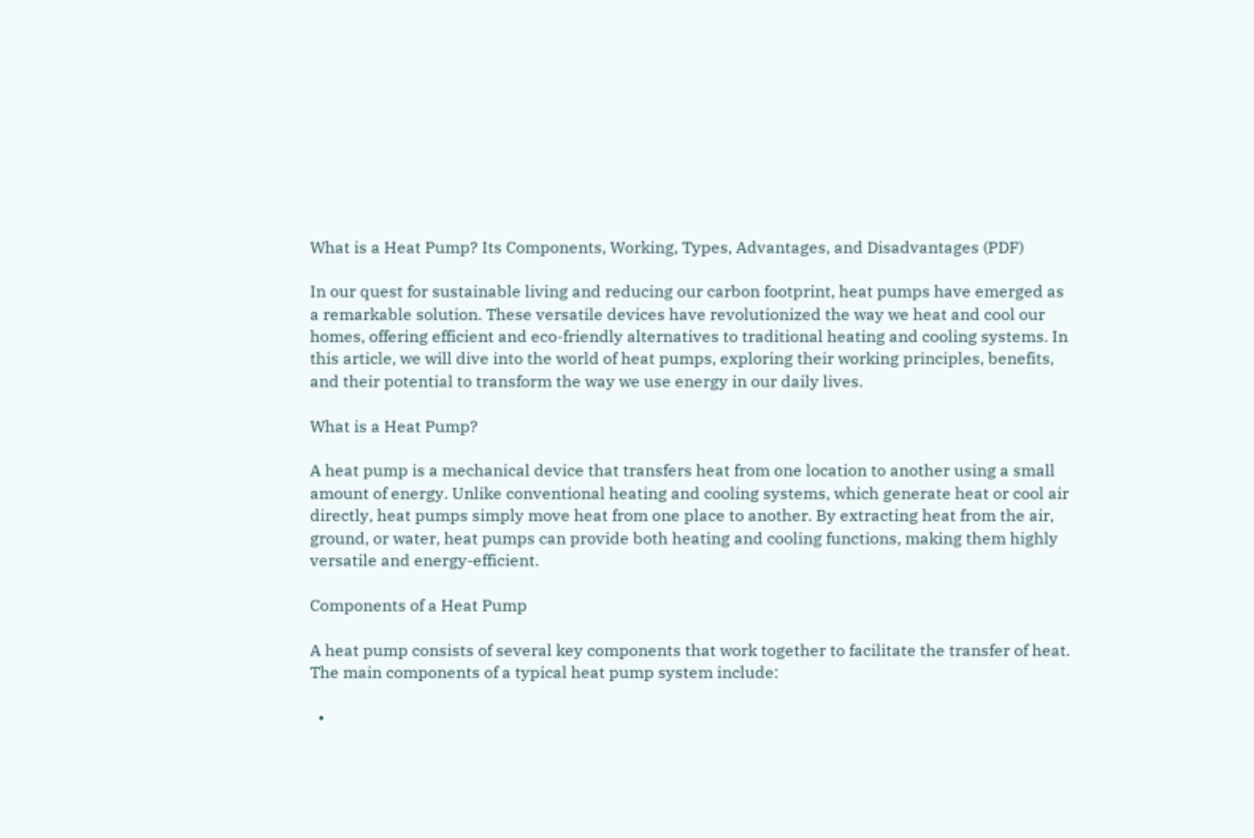What is a Heat Pump? Its Components, Working, Types, Advantages, and Disadvantages (PDF)

In our quest for sustainable living and reducing our carbon footprint, heat pumps have emerged as a remarkable solution. These versatile devices have revolutionized the way we heat and cool our homes, offering efficient and eco-friendly alternatives to traditional heating and cooling systems. In this article, we will dive into the world of heat pumps, exploring their working principles, benefits, and their potential to transform the way we use energy in our daily lives.

What is a Heat Pump?

A heat pump is a mechanical device that transfers heat from one location to another using a small amount of energy. Unlike conventional heating and cooling systems, which generate heat or cool air directly, heat pumps simply move heat from one place to another. By extracting heat from the air, ground, or water, heat pumps can provide both heating and cooling functions, making them highly versatile and energy-efficient.

Components of a Heat Pump

A heat pump consists of several key components that work together to facilitate the transfer of heat. The main components of a typical heat pump system include:

  •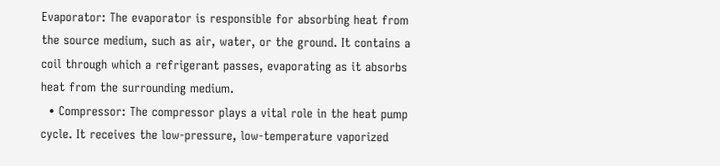Evaporator: The evaporator is responsible for absorbing heat from the source medium, such as air, water, or the ground. It contains a coil through which a refrigerant passes, evaporating as it absorbs heat from the surrounding medium.
  • Compressor: The compressor plays a vital role in the heat pump cycle. It receives the low-pressure, low-temperature vaporized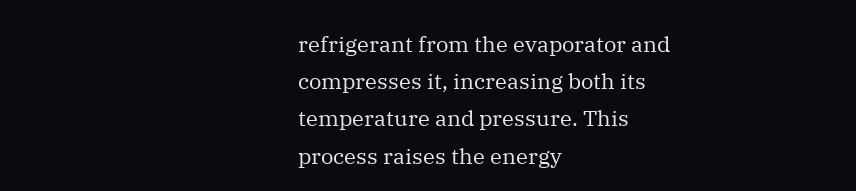refrigerant from the evaporator and compresses it, increasing both its temperature and pressure. This process raises the energy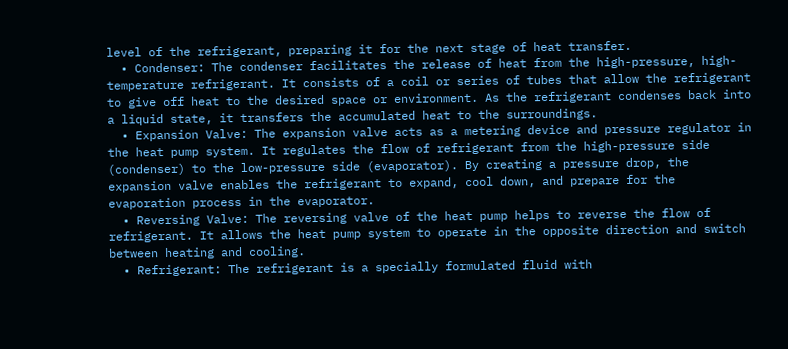level of the refrigerant, preparing it for the next stage of heat transfer.
  • Condenser: The condenser facilitates the release of heat from the high-pressure, high-temperature refrigerant. It consists of a coil or series of tubes that allow the refrigerant to give off heat to the desired space or environment. As the refrigerant condenses back into a liquid state, it transfers the accumulated heat to the surroundings.
  • Expansion Valve: The expansion valve acts as a metering device and pressure regulator in the heat pump system. It regulates the flow of refrigerant from the high-pressure side (condenser) to the low-pressure side (evaporator). By creating a pressure drop, the expansion valve enables the refrigerant to expand, cool down, and prepare for the evaporation process in the evaporator.
  • Reversing Valve: The reversing valve of the heat pump helps to reverse the flow of refrigerant. It allows the heat pump system to operate in the opposite direction and switch between heating and cooling.
  • Refrigerant: The refrigerant is a specially formulated fluid with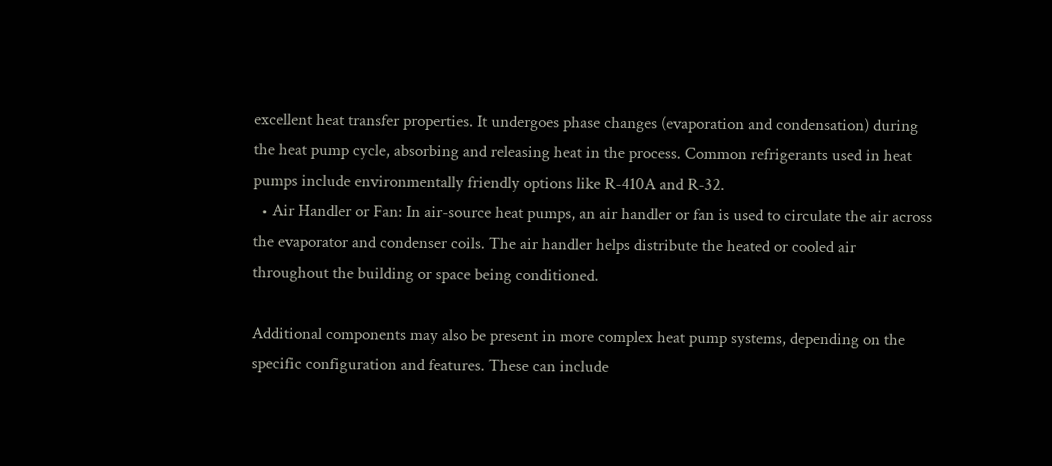excellent heat transfer properties. It undergoes phase changes (evaporation and condensation) during the heat pump cycle, absorbing and releasing heat in the process. Common refrigerants used in heat pumps include environmentally friendly options like R-410A and R-32.
  • Air Handler or Fan: In air-source heat pumps, an air handler or fan is used to circulate the air across the evaporator and condenser coils. The air handler helps distribute the heated or cooled air throughout the building or space being conditioned.

Additional components may also be present in more complex heat pump systems, depending on the specific configuration and features. These can include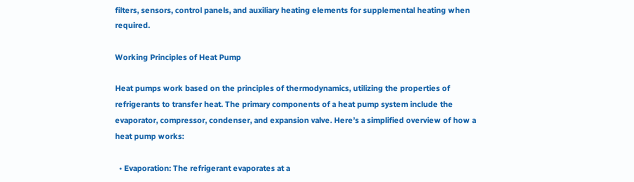filters, sensors, control panels, and auxiliary heating elements for supplemental heating when required.

Working Principles of Heat Pump

Heat pumps work based on the principles of thermodynamics, utilizing the properties of refrigerants to transfer heat. The primary components of a heat pump system include the evaporator, compressor, condenser, and expansion valve. Here’s a simplified overview of how a heat pump works:

  • Evaporation: The refrigerant evaporates at a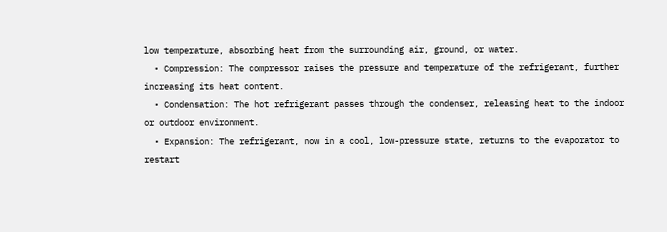low temperature, absorbing heat from the surrounding air, ground, or water.
  • Compression: The compressor raises the pressure and temperature of the refrigerant, further increasing its heat content.
  • Condensation: The hot refrigerant passes through the condenser, releasing heat to the indoor or outdoor environment.
  • Expansion: The refrigerant, now in a cool, low-pressure state, returns to the evaporator to restart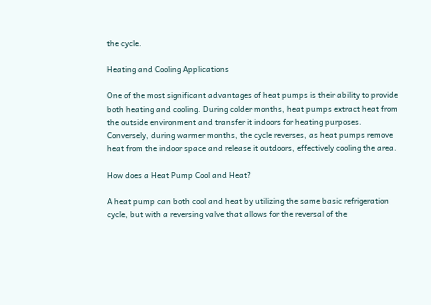the cycle.

Heating and Cooling Applications

One of the most significant advantages of heat pumps is their ability to provide both heating and cooling. During colder months, heat pumps extract heat from the outside environment and transfer it indoors for heating purposes. Conversely, during warmer months, the cycle reverses, as heat pumps remove heat from the indoor space and release it outdoors, effectively cooling the area.

How does a Heat Pump Cool and Heat?

A heat pump can both cool and heat by utilizing the same basic refrigeration cycle, but with a reversing valve that allows for the reversal of the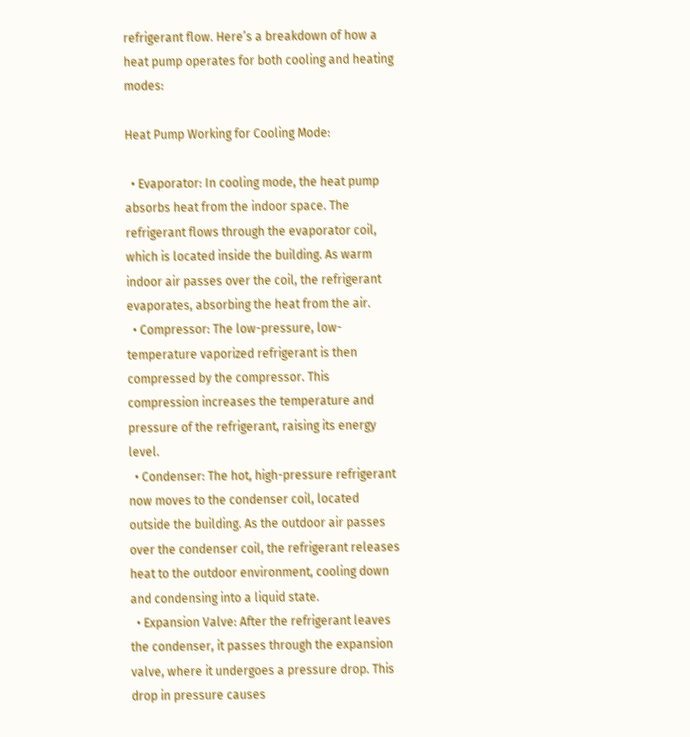refrigerant flow. Here’s a breakdown of how a heat pump operates for both cooling and heating modes:

Heat Pump Working for Cooling Mode:

  • Evaporator: In cooling mode, the heat pump absorbs heat from the indoor space. The refrigerant flows through the evaporator coil, which is located inside the building. As warm indoor air passes over the coil, the refrigerant evaporates, absorbing the heat from the air.
  • Compressor: The low-pressure, low-temperature vaporized refrigerant is then compressed by the compressor. This compression increases the temperature and pressure of the refrigerant, raising its energy level.
  • Condenser: The hot, high-pressure refrigerant now moves to the condenser coil, located outside the building. As the outdoor air passes over the condenser coil, the refrigerant releases heat to the outdoor environment, cooling down and condensing into a liquid state.
  • Expansion Valve: After the refrigerant leaves the condenser, it passes through the expansion valve, where it undergoes a pressure drop. This drop in pressure causes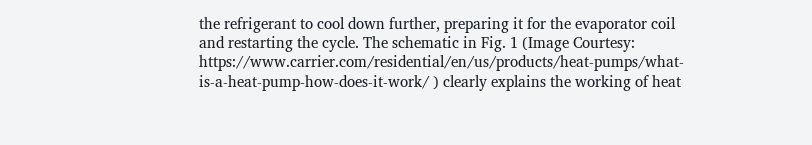the refrigerant to cool down further, preparing it for the evaporator coil and restarting the cycle. The schematic in Fig. 1 (Image Courtesy: https://www.carrier.com/residential/en/us/products/heat-pumps/what-is-a-heat-pump-how-does-it-work/ ) clearly explains the working of heat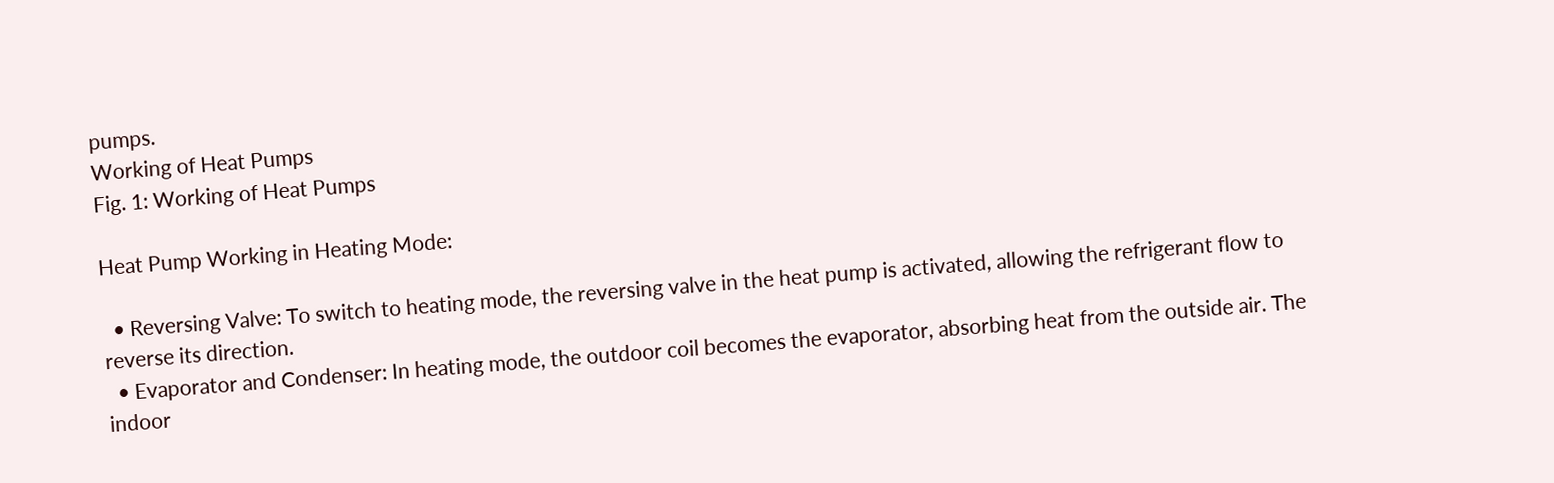pumps.
Working of Heat Pumps
Fig. 1: Working of Heat Pumps

Heat Pump Working in Heating Mode:

  • Reversing Valve: To switch to heating mode, the reversing valve in the heat pump is activated, allowing the refrigerant flow to reverse its direction.
  • Evaporator and Condenser: In heating mode, the outdoor coil becomes the evaporator, absorbing heat from the outside air. The indoor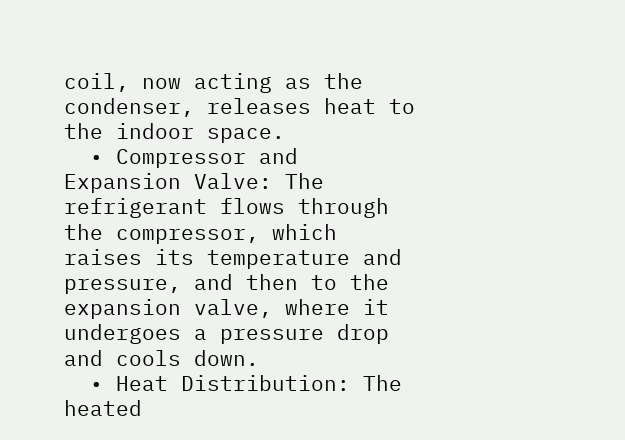coil, now acting as the condenser, releases heat to the indoor space.
  • Compressor and Expansion Valve: The refrigerant flows through the compressor, which raises its temperature and pressure, and then to the expansion valve, where it undergoes a pressure drop and cools down.
  • Heat Distribution: The heated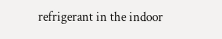refrigerant in the indoor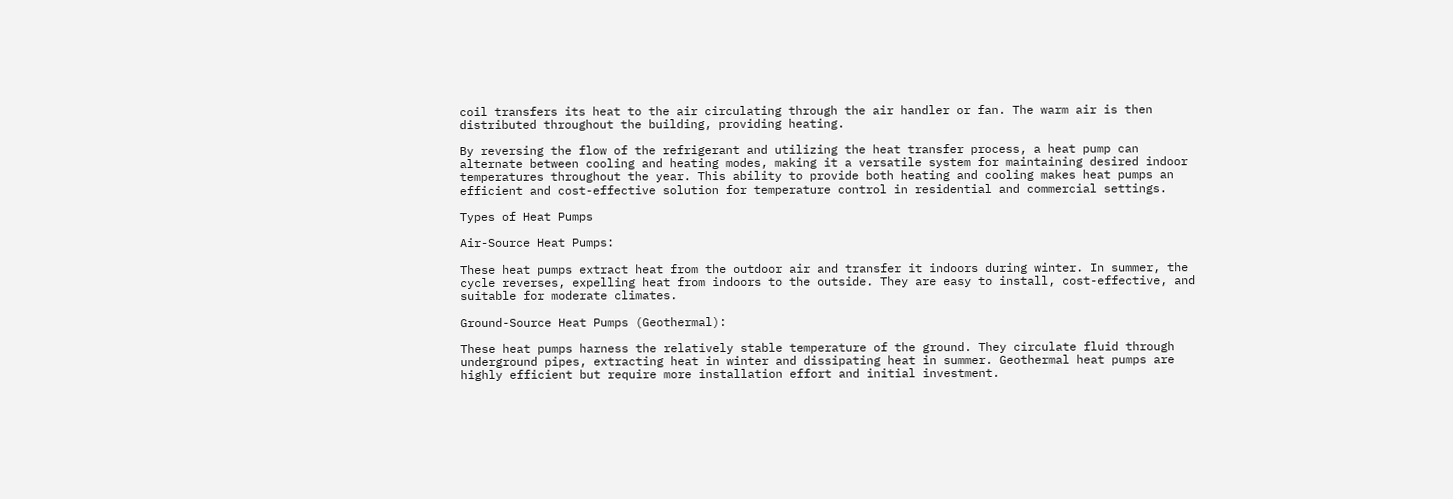coil transfers its heat to the air circulating through the air handler or fan. The warm air is then distributed throughout the building, providing heating.

By reversing the flow of the refrigerant and utilizing the heat transfer process, a heat pump can alternate between cooling and heating modes, making it a versatile system for maintaining desired indoor temperatures throughout the year. This ability to provide both heating and cooling makes heat pumps an efficient and cost-effective solution for temperature control in residential and commercial settings.

Types of Heat Pumps

Air-Source Heat Pumps:

These heat pumps extract heat from the outdoor air and transfer it indoors during winter. In summer, the cycle reverses, expelling heat from indoors to the outside. They are easy to install, cost-effective, and suitable for moderate climates.

Ground-Source Heat Pumps (Geothermal):

These heat pumps harness the relatively stable temperature of the ground. They circulate fluid through underground pipes, extracting heat in winter and dissipating heat in summer. Geothermal heat pumps are highly efficient but require more installation effort and initial investment.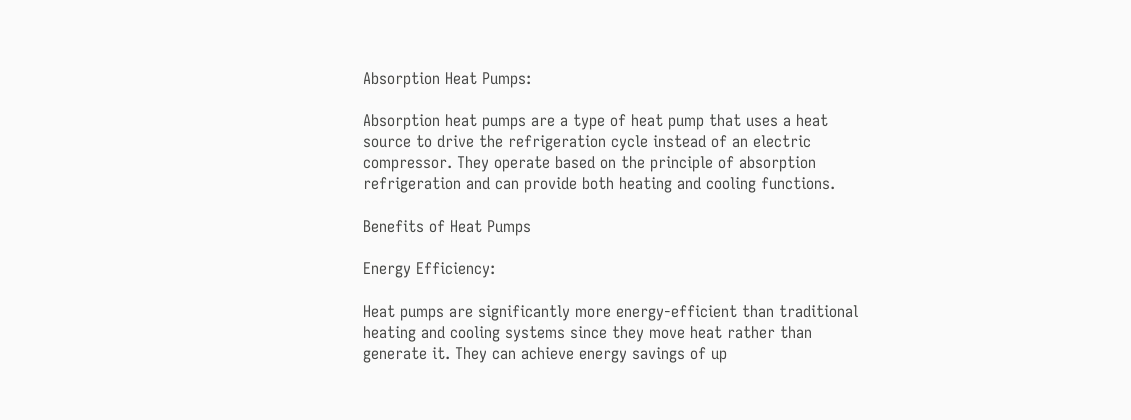Absorption Heat Pumps:

Absorption heat pumps are a type of heat pump that uses a heat source to drive the refrigeration cycle instead of an electric compressor. They operate based on the principle of absorption refrigeration and can provide both heating and cooling functions.

Benefits of Heat Pumps

Energy Efficiency:

Heat pumps are significantly more energy-efficient than traditional heating and cooling systems since they move heat rather than generate it. They can achieve energy savings of up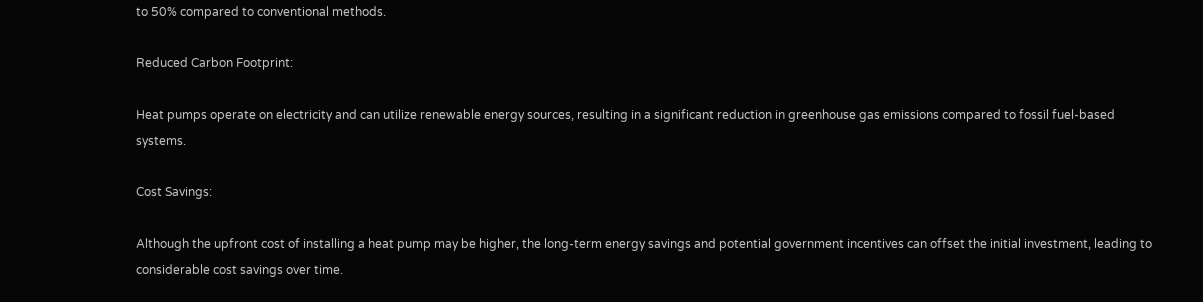to 50% compared to conventional methods.

Reduced Carbon Footprint:

Heat pumps operate on electricity and can utilize renewable energy sources, resulting in a significant reduction in greenhouse gas emissions compared to fossil fuel-based systems.

Cost Savings:

Although the upfront cost of installing a heat pump may be higher, the long-term energy savings and potential government incentives can offset the initial investment, leading to considerable cost savings over time.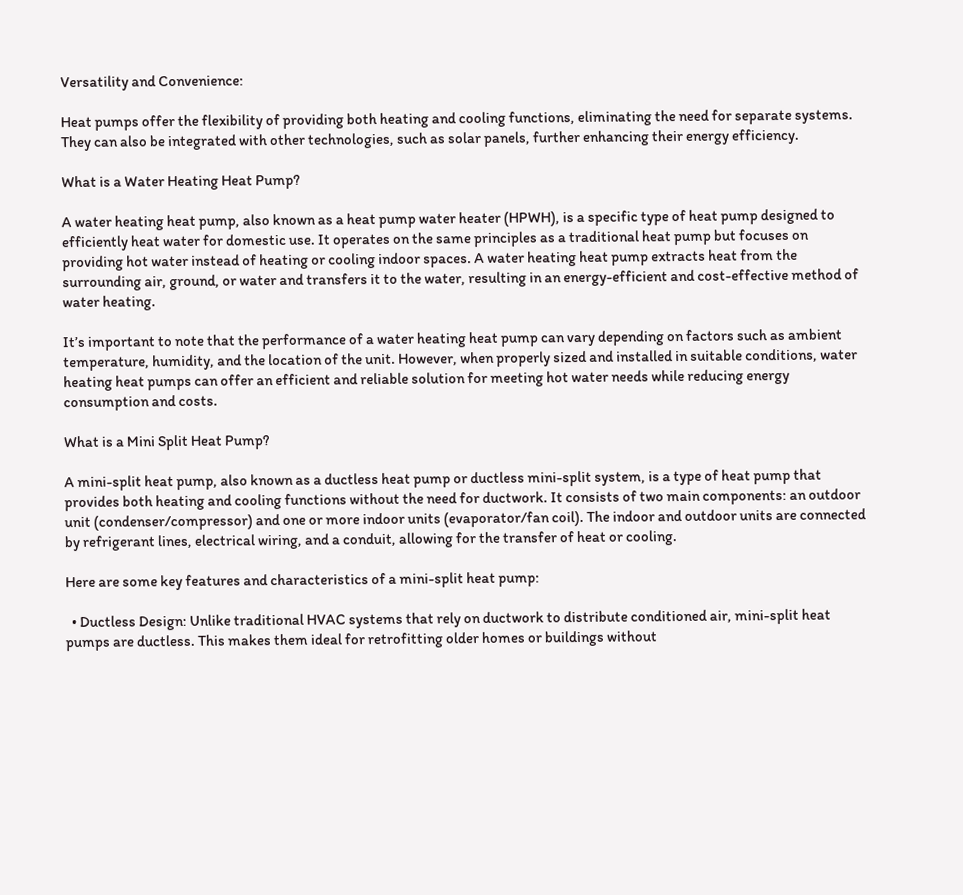Versatility and Convenience:

Heat pumps offer the flexibility of providing both heating and cooling functions, eliminating the need for separate systems. They can also be integrated with other technologies, such as solar panels, further enhancing their energy efficiency.

What is a Water Heating Heat Pump?

A water heating heat pump, also known as a heat pump water heater (HPWH), is a specific type of heat pump designed to efficiently heat water for domestic use. It operates on the same principles as a traditional heat pump but focuses on providing hot water instead of heating or cooling indoor spaces. A water heating heat pump extracts heat from the surrounding air, ground, or water and transfers it to the water, resulting in an energy-efficient and cost-effective method of water heating.

It’s important to note that the performance of a water heating heat pump can vary depending on factors such as ambient temperature, humidity, and the location of the unit. However, when properly sized and installed in suitable conditions, water heating heat pumps can offer an efficient and reliable solution for meeting hot water needs while reducing energy consumption and costs.

What is a Mini Split Heat Pump?

A mini-split heat pump, also known as a ductless heat pump or ductless mini-split system, is a type of heat pump that provides both heating and cooling functions without the need for ductwork. It consists of two main components: an outdoor unit (condenser/compressor) and one or more indoor units (evaporator/fan coil). The indoor and outdoor units are connected by refrigerant lines, electrical wiring, and a conduit, allowing for the transfer of heat or cooling.

Here are some key features and characteristics of a mini-split heat pump:

  • Ductless Design: Unlike traditional HVAC systems that rely on ductwork to distribute conditioned air, mini-split heat pumps are ductless. This makes them ideal for retrofitting older homes or buildings without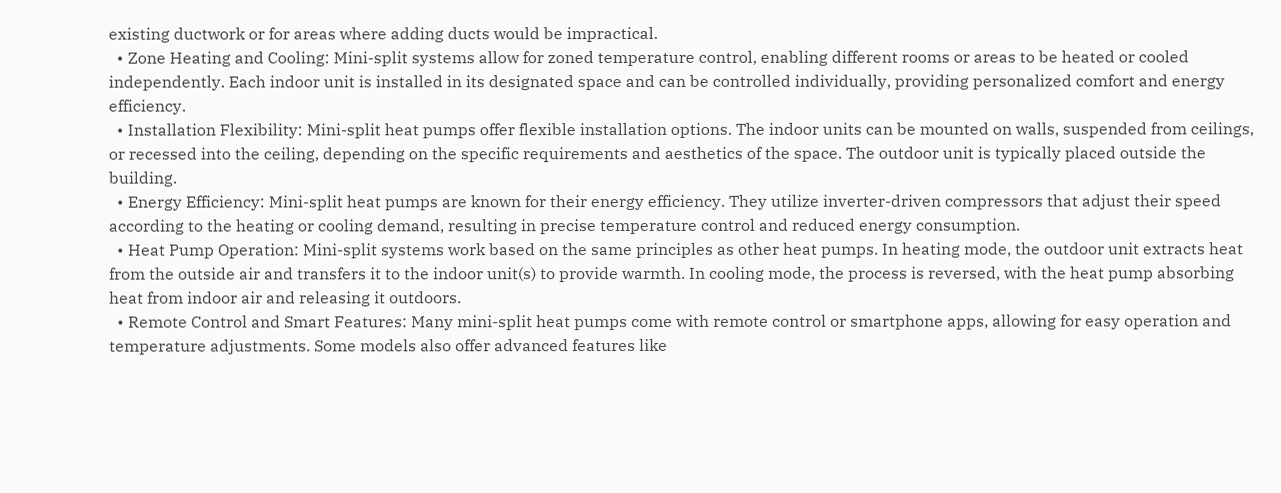existing ductwork or for areas where adding ducts would be impractical.
  • Zone Heating and Cooling: Mini-split systems allow for zoned temperature control, enabling different rooms or areas to be heated or cooled independently. Each indoor unit is installed in its designated space and can be controlled individually, providing personalized comfort and energy efficiency.
  • Installation Flexibility: Mini-split heat pumps offer flexible installation options. The indoor units can be mounted on walls, suspended from ceilings, or recessed into the ceiling, depending on the specific requirements and aesthetics of the space. The outdoor unit is typically placed outside the building.
  • Energy Efficiency: Mini-split heat pumps are known for their energy efficiency. They utilize inverter-driven compressors that adjust their speed according to the heating or cooling demand, resulting in precise temperature control and reduced energy consumption.
  • Heat Pump Operation: Mini-split systems work based on the same principles as other heat pumps. In heating mode, the outdoor unit extracts heat from the outside air and transfers it to the indoor unit(s) to provide warmth. In cooling mode, the process is reversed, with the heat pump absorbing heat from indoor air and releasing it outdoors.
  • Remote Control and Smart Features: Many mini-split heat pumps come with remote control or smartphone apps, allowing for easy operation and temperature adjustments. Some models also offer advanced features like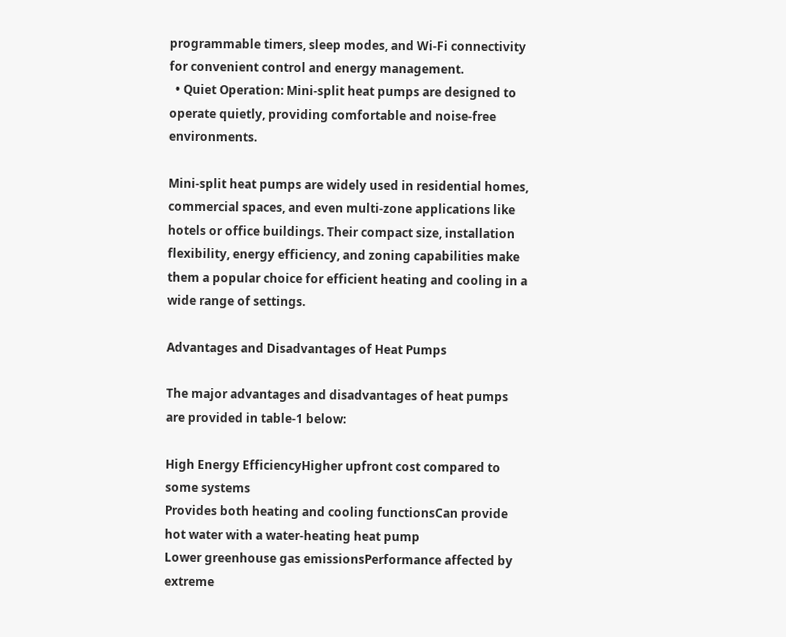programmable timers, sleep modes, and Wi-Fi connectivity for convenient control and energy management.
  • Quiet Operation: Mini-split heat pumps are designed to operate quietly, providing comfortable and noise-free environments.

Mini-split heat pumps are widely used in residential homes, commercial spaces, and even multi-zone applications like hotels or office buildings. Their compact size, installation flexibility, energy efficiency, and zoning capabilities make them a popular choice for efficient heating and cooling in a wide range of settings.

Advantages and Disadvantages of Heat Pumps

The major advantages and disadvantages of heat pumps are provided in table-1 below:

High Energy EfficiencyHigher upfront cost compared to some systems
Provides both heating and cooling functionsCan provide hot water with a water-heating heat pump
Lower greenhouse gas emissionsPerformance affected by extreme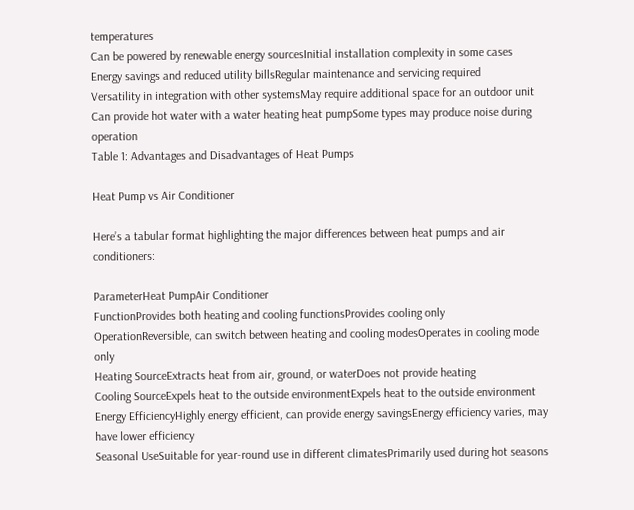temperatures
Can be powered by renewable energy sourcesInitial installation complexity in some cases
Energy savings and reduced utility billsRegular maintenance and servicing required
Versatility in integration with other systemsMay require additional space for an outdoor unit
Can provide hot water with a water heating heat pumpSome types may produce noise during operation
Table 1: Advantages and Disadvantages of Heat Pumps

Heat Pump vs Air Conditioner

Here’s a tabular format highlighting the major differences between heat pumps and air conditioners:

ParameterHeat PumpAir Conditioner
FunctionProvides both heating and cooling functionsProvides cooling only
OperationReversible, can switch between heating and cooling modesOperates in cooling mode only
Heating SourceExtracts heat from air, ground, or waterDoes not provide heating
Cooling SourceExpels heat to the outside environmentExpels heat to the outside environment
Energy EfficiencyHighly energy efficient, can provide energy savingsEnergy efficiency varies, may have lower efficiency
Seasonal UseSuitable for year-round use in different climatesPrimarily used during hot seasons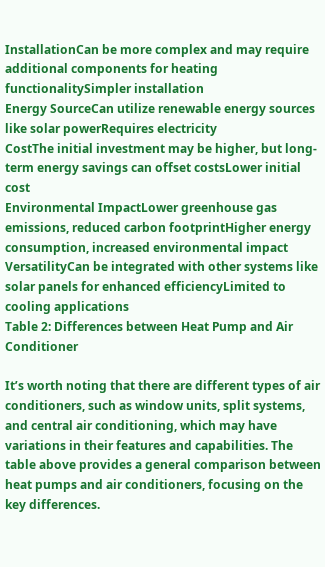InstallationCan be more complex and may require additional components for heating functionalitySimpler installation
Energy SourceCan utilize renewable energy sources like solar powerRequires electricity
CostThe initial investment may be higher, but long-term energy savings can offset costsLower initial cost
Environmental ImpactLower greenhouse gas emissions, reduced carbon footprintHigher energy consumption, increased environmental impact
VersatilityCan be integrated with other systems like solar panels for enhanced efficiencyLimited to cooling applications
Table 2: Differences between Heat Pump and Air Conditioner

It’s worth noting that there are different types of air conditioners, such as window units, split systems, and central air conditioning, which may have variations in their features and capabilities. The table above provides a general comparison between heat pumps and air conditioners, focusing on the key differences.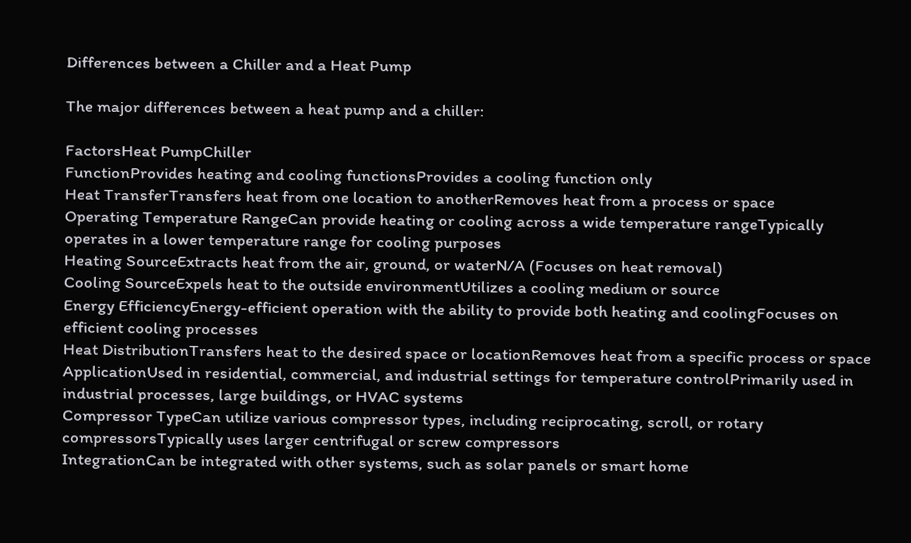Differences between a Chiller and a Heat Pump

The major differences between a heat pump and a chiller:

FactorsHeat PumpChiller
FunctionProvides heating and cooling functionsProvides a cooling function only
Heat TransferTransfers heat from one location to anotherRemoves heat from a process or space
Operating Temperature RangeCan provide heating or cooling across a wide temperature rangeTypically operates in a lower temperature range for cooling purposes
Heating SourceExtracts heat from the air, ground, or waterN/A (Focuses on heat removal)
Cooling SourceExpels heat to the outside environmentUtilizes a cooling medium or source
Energy EfficiencyEnergy-efficient operation with the ability to provide both heating and coolingFocuses on efficient cooling processes
Heat DistributionTransfers heat to the desired space or locationRemoves heat from a specific process or space
ApplicationUsed in residential, commercial, and industrial settings for temperature controlPrimarily used in industrial processes, large buildings, or HVAC systems
Compressor TypeCan utilize various compressor types, including reciprocating, scroll, or rotary compressorsTypically uses larger centrifugal or screw compressors
IntegrationCan be integrated with other systems, such as solar panels or smart home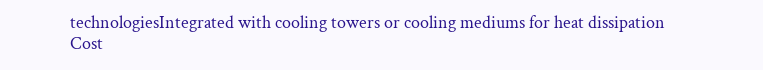technologiesIntegrated with cooling towers or cooling mediums for heat dissipation
Cost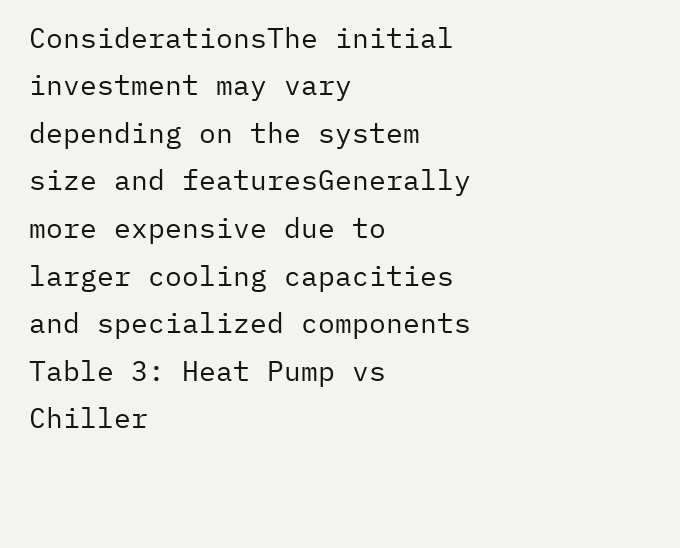ConsiderationsThe initial investment may vary depending on the system size and featuresGenerally more expensive due to larger cooling capacities and specialized components
Table 3: Heat Pump vs Chiller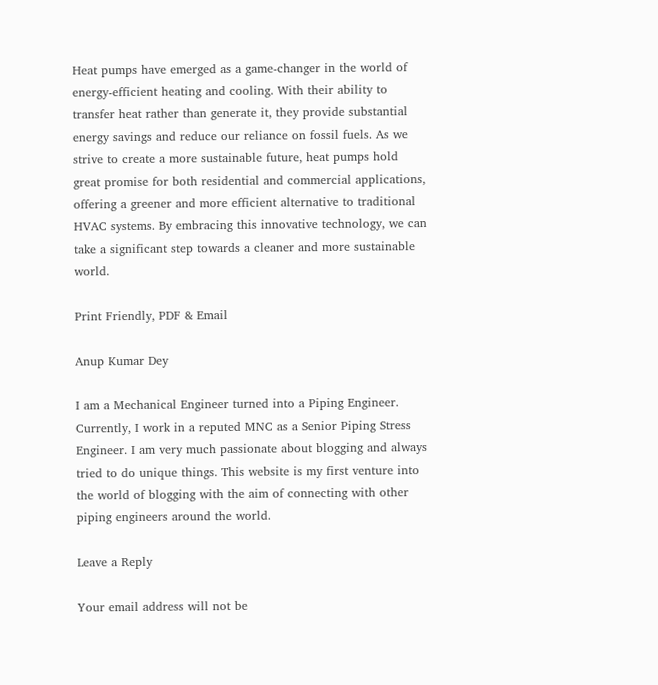Heat pumps have emerged as a game-changer in the world of energy-efficient heating and cooling. With their ability to transfer heat rather than generate it, they provide substantial energy savings and reduce our reliance on fossil fuels. As we strive to create a more sustainable future, heat pumps hold great promise for both residential and commercial applications, offering a greener and more efficient alternative to traditional HVAC systems. By embracing this innovative technology, we can take a significant step towards a cleaner and more sustainable world.

Print Friendly, PDF & Email

Anup Kumar Dey

I am a Mechanical Engineer turned into a Piping Engineer. Currently, I work in a reputed MNC as a Senior Piping Stress Engineer. I am very much passionate about blogging and always tried to do unique things. This website is my first venture into the world of blogging with the aim of connecting with other piping engineers around the world.

Leave a Reply

Your email address will not be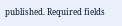published. Required fields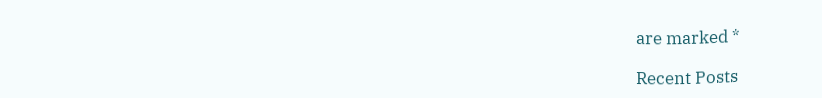are marked *

Recent Posts